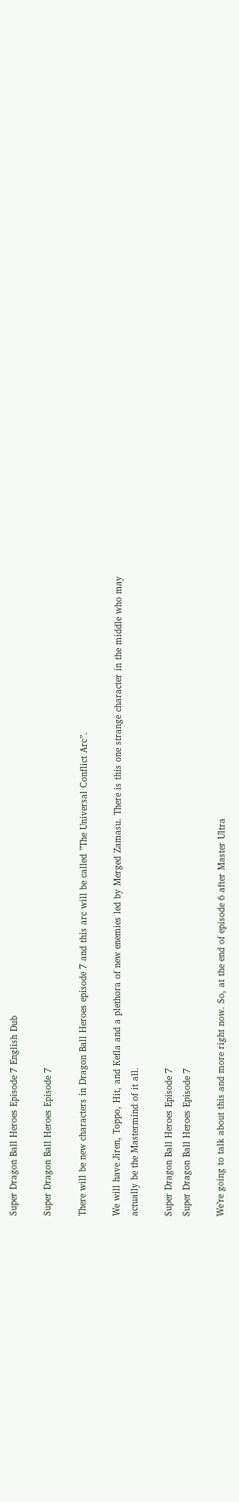Super Dragon Ball Heroes Episode 7 English Dub

Super Dragon Ball Heroes Episode 7

There will be new characters in Dragon Ball Heroes episode 7 and this arc will be called ”The Universal Conflict Arc”.

We will have Jiren, Toppo, Hit, and Kefla and a plethora of new enemies led by Merged Zamasu. There is this one strange character in the middle who may actually be the Mastermind of it all.

Super Dragon Ball Heroes Episode 7
Super Dragon Ball Heroes Episode 7

We’re going to talk about this and more right now. So, at the end of episode 6 after Master Ultra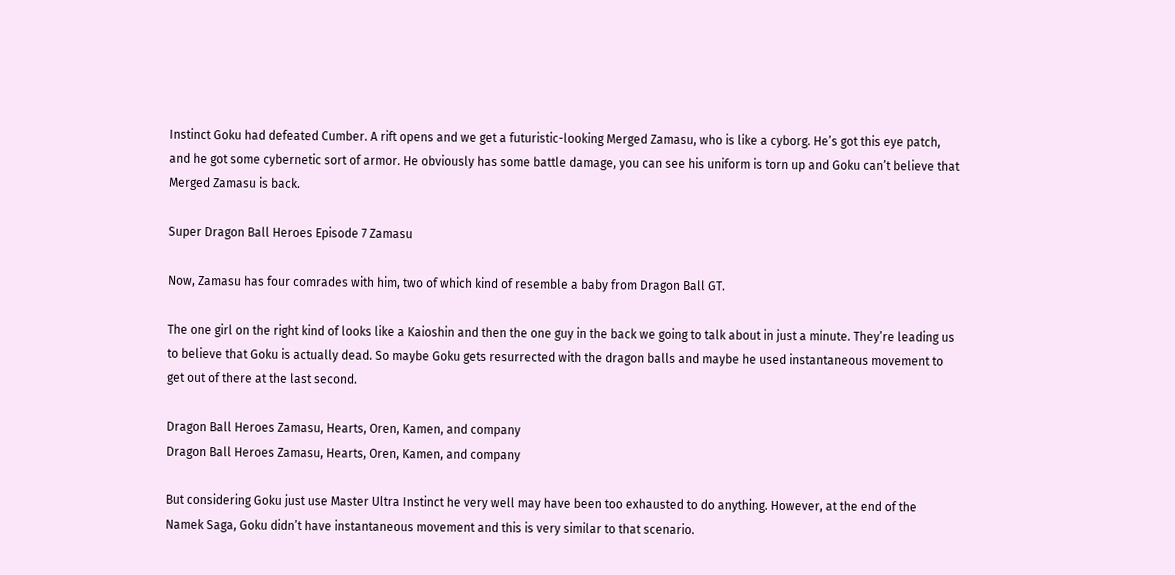Instinct Goku had defeated Cumber. A rift opens and we get a futuristic-looking Merged Zamasu, who is like a cyborg. He’s got this eye patch, and he got some cybernetic sort of armor. He obviously has some battle damage, you can see his uniform is torn up and Goku can’t believe that Merged Zamasu is back.

Super Dragon Ball Heroes Episode 7 Zamasu

Now, Zamasu has four comrades with him, two of which kind of resemble a baby from Dragon Ball GT.

The one girl on the right kind of looks like a Kaioshin and then the one guy in the back we going to talk about in just a minute. They’re leading us to believe that Goku is actually dead. So maybe Goku gets resurrected with the dragon balls and maybe he used instantaneous movement to get out of there at the last second.

Dragon Ball Heroes Zamasu, Hearts, Oren, Kamen, and company
Dragon Ball Heroes Zamasu, Hearts, Oren, Kamen, and company

But considering Goku just use Master Ultra Instinct he very well may have been too exhausted to do anything. However, at the end of the Namek Saga, Goku didn’t have instantaneous movement and this is very similar to that scenario.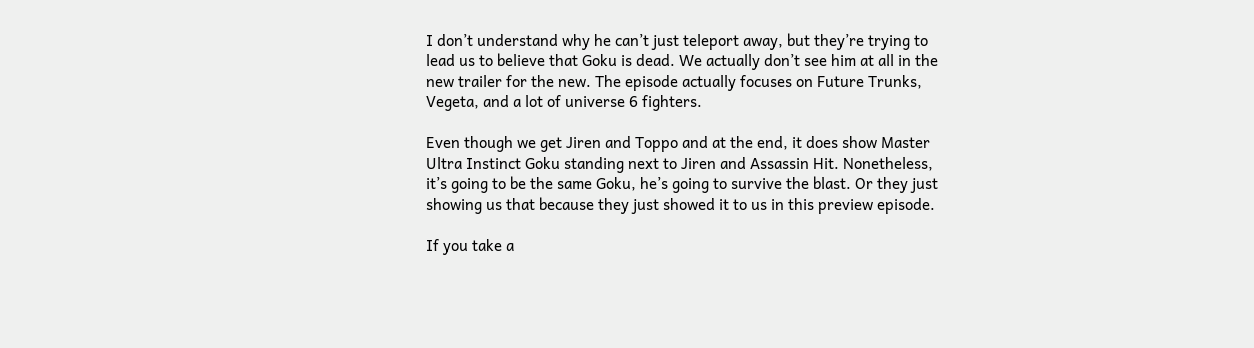I don’t understand why he can’t just teleport away, but they’re trying to lead us to believe that Goku is dead. We actually don’t see him at all in the new trailer for the new. The episode actually focuses on Future Trunks, Vegeta, and a lot of universe 6 fighters.

Even though we get Jiren and Toppo and at the end, it does show Master Ultra Instinct Goku standing next to Jiren and Assassin Hit. Nonetheless, it’s going to be the same Goku, he’s going to survive the blast. Or they just showing us that because they just showed it to us in this preview episode.

If you take a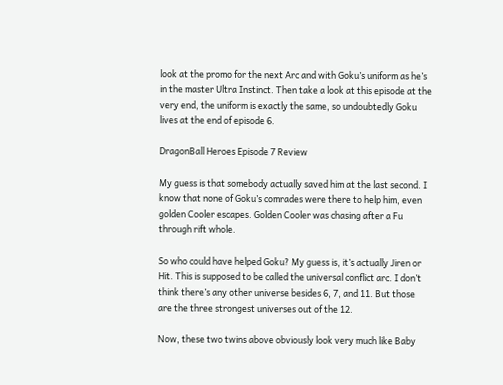look at the promo for the next Arc and with Goku’s uniform as he’s in the master Ultra Instinct. Then take a look at this episode at the very end, the uniform is exactly the same, so undoubtedly Goku lives at the end of episode 6.

DragonBall Heroes Episode 7 Review

My guess is that somebody actually saved him at the last second. I know that none of Goku’s comrades were there to help him, even golden Cooler escapes. Golden Cooler was chasing after a Fu through rift whole.

So who could have helped Goku? My guess is, it’s actually Jiren or Hit. This is supposed to be called the universal conflict arc. I don’t think there’s any other universe besides 6, 7, and 11. But those are the three strongest universes out of the 12.

Now, these two twins above obviously look very much like Baby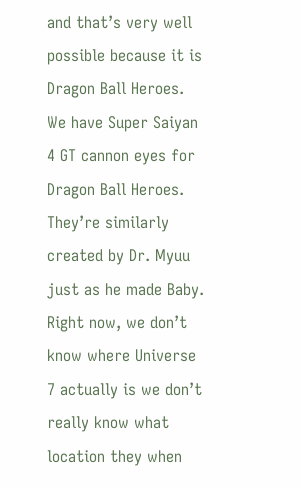and that’s very well possible because it is Dragon Ball Heroes. We have Super Saiyan 4 GT cannon eyes for Dragon Ball Heroes. They’re similarly created by Dr. Myuu just as he made Baby. Right now, we don’t know where Universe 7 actually is we don’t really know what location they when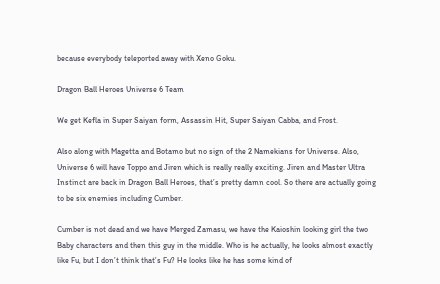because everybody teleported away with Xeno Goku.

Dragon Ball Heroes Universe 6 Team

We get Kefla in Super Saiyan form, Assassin Hit, Super Saiyan Cabba, and Frost.

Also along with Magetta and Botamo but no sign of the 2 Namekians for Universe. Also, Universe 6 will have Toppo and Jiren which is really really exciting. Jiren and Master Ultra Instinct are back in Dragon Ball Heroes, that’s pretty damn cool. So there are actually going to be six enemies including Cumber.

Cumber is not dead and we have Merged Zamasu, we have the Kaioshin looking girl the two Baby characters and then this guy in the middle. Who is he actually, he looks almost exactly like Fu, but I don’t think that’s Fu? He looks like he has some kind of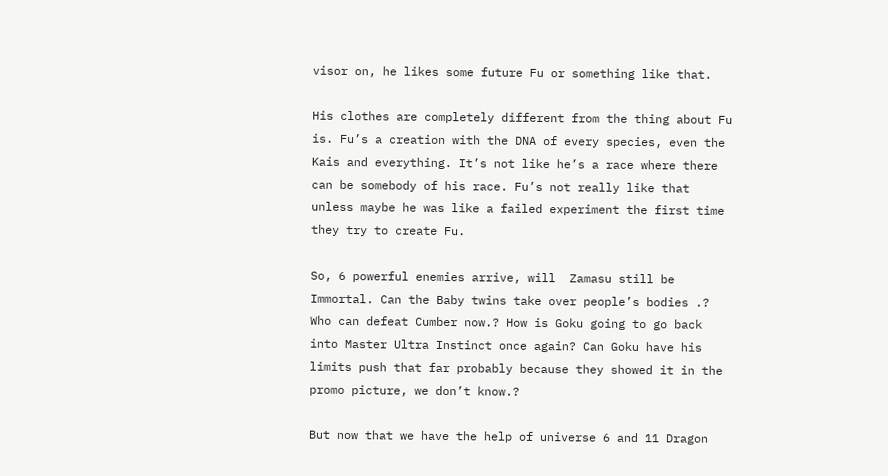visor on, he likes some future Fu or something like that.

His clothes are completely different from the thing about Fu is. Fu’s a creation with the DNA of every species, even the Kais and everything. It’s not like he’s a race where there can be somebody of his race. Fu’s not really like that unless maybe he was like a failed experiment the first time they try to create Fu.

So, 6 powerful enemies arrive, will  Zamasu still be Immortal. Can the Baby twins take over people’s bodies .? Who can defeat Cumber now.? How is Goku going to go back into Master Ultra Instinct once again? Can Goku have his limits push that far probably because they showed it in the promo picture, we don’t know.?

But now that we have the help of universe 6 and 11 Dragon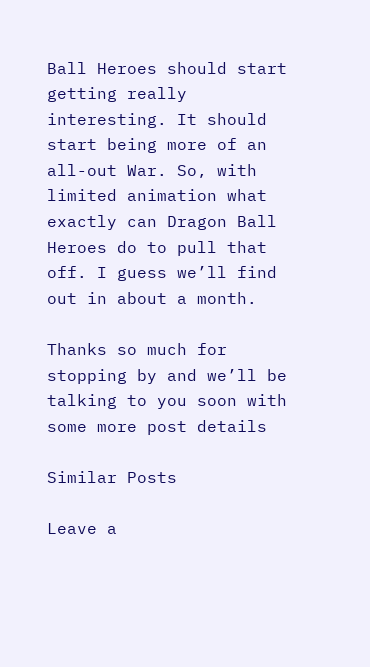Ball Heroes should start getting really interesting. It should start being more of an all-out War. So, with limited animation what exactly can Dragon Ball Heroes do to pull that off. I guess we’ll find out in about a month.

Thanks so much for stopping by and we’ll be talking to you soon with some more post details

Similar Posts

Leave a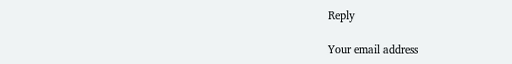Reply

Your email address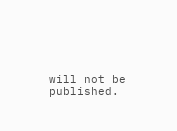will not be published.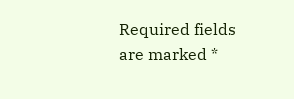Required fields are marked *